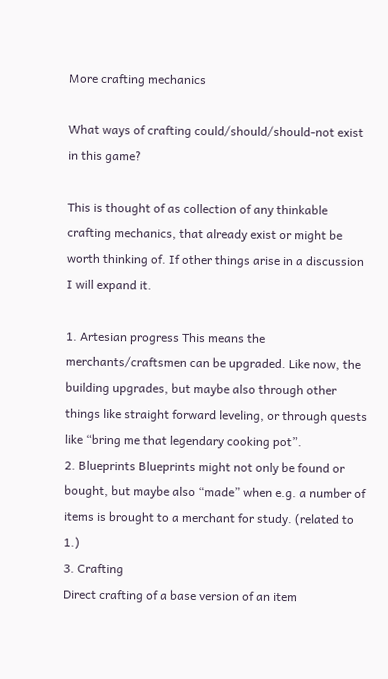More crafting mechanics

What ways of crafting could/should/should-not exist in this game?

This is thought of as collection of any thinkable crafting mechanics, that already exist or might be worth thinking of. If other things arise in a discussion I will expand it.

1. Artesian progress This means the merchants/craftsmen can be upgraded. Like now, the building upgrades, but maybe also through other things like straight forward leveling, or through quests like “bring me that legendary cooking pot”.
2. Blueprints Blueprints might not only be found or bought, but maybe also “made” when e.g. a number of items is brought to a merchant for study. (related to 1.)
3. Crafting
Direct crafting of a base version of an item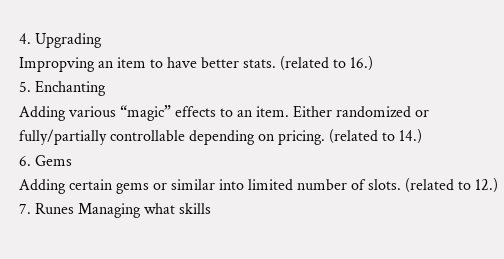4. Upgrading
Impropving an item to have better stats. (related to 16.)
5. Enchanting
Adding various “magic” effects to an item. Either randomized or fully/partially controllable depending on pricing. (related to 14.)
6. Gems
Adding certain gems or similar into limited number of slots. (related to 12.)
7. Runes Managing what skills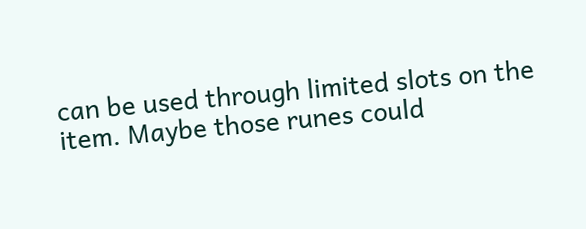can be used through limited slots on the item. Maybe those runes could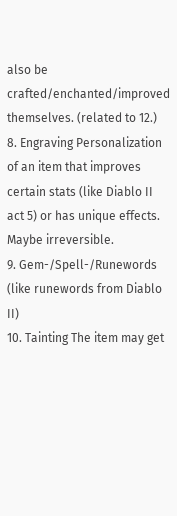also be crafted/enchanted/improved themselves. (related to 12.)
8. Engraving Personalization of an item that improves certain stats (like Diablo II act 5) or has unique effects. Maybe irreversible.
9. Gem-/Spell-/Runewords (like runewords from Diablo II)
10. Tainting The item may get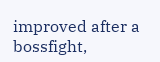improved after a bossfight,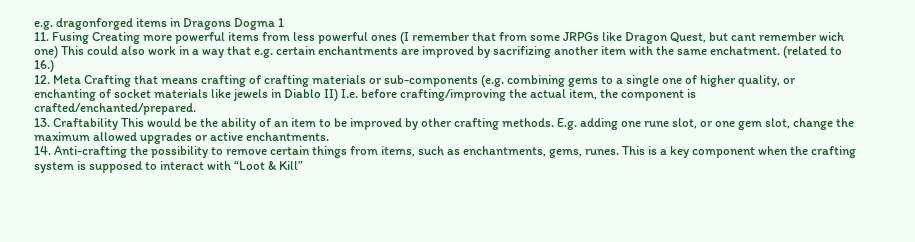e.g. dragonforged items in Dragons Dogma 1
11. Fusing Creating more powerful items from less powerful ones (I remember that from some JRPGs like Dragon Quest, but cant remember wich one) This could also work in a way that e.g. certain enchantments are improved by sacrifizing another item with the same enchatment. (related to 16.)
12. Meta Crafting that means crafting of crafting materials or sub-components (e.g. combining gems to a single one of higher quality, or enchanting of socket materials like jewels in Diablo II) I.e. before crafting/improving the actual item, the component is crafted/enchanted/prepared.
13. Craftability This would be the ability of an item to be improved by other crafting methods. E.g. adding one rune slot, or one gem slot, change the maximum allowed upgrades or active enchantments.
14. Anti-crafting the possibility to remove certain things from items, such as enchantments, gems, runes. This is a key component when the crafting system is supposed to interact with “Loot & Kill”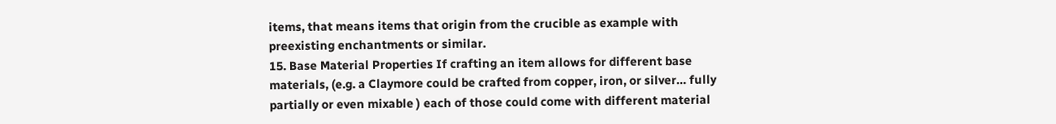items, that means items that origin from the crucible as example with preexisting enchantments or similar.
15. Base Material Properties If crafting an item allows for different base materials, (e.g. a Claymore could be crafted from copper, iron, or silver… fully partially or even mixable ) each of those could come with different material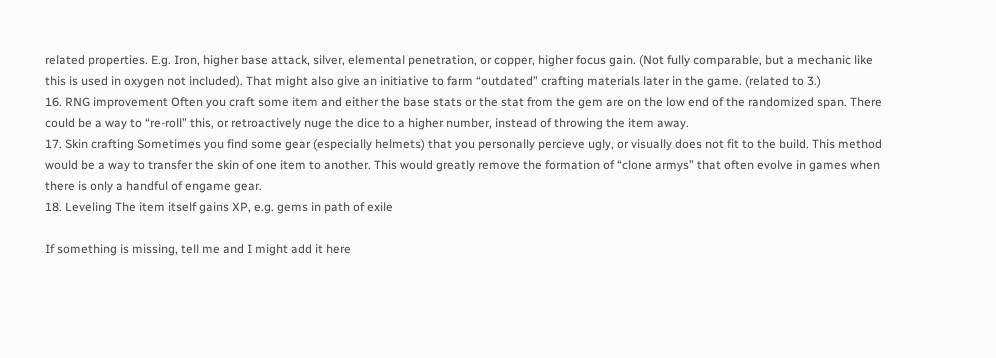related properties. E.g. Iron, higher base attack, silver, elemental penetration, or copper, higher focus gain. (Not fully comparable, but a mechanic like this is used in oxygen not included). That might also give an initiative to farm “outdated” crafting materials later in the game. (related to 3.)
16. RNG improvement Often you craft some item and either the base stats or the stat from the gem are on the low end of the randomized span. There could be a way to “re-roll” this, or retroactively nuge the dice to a higher number, instead of throwing the item away.
17. Skin crafting Sometimes you find some gear (especially helmets) that you personally percieve ugly, or visually does not fit to the build. This method would be a way to transfer the skin of one item to another. This would greatly remove the formation of “clone armys” that often evolve in games when there is only a handful of engame gear.
18. Leveling The item itself gains XP, e.g. gems in path of exile

If something is missing, tell me and I might add it here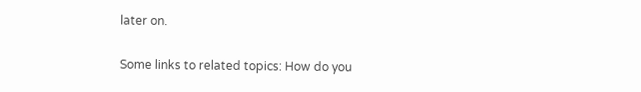later on.

Some links to related topics: How do you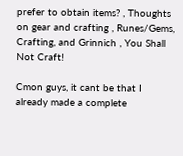prefer to obtain items? , Thoughts on gear and crafting , Runes/Gems, Crafting, and Grinnich , You Shall Not Craft!

Cmon guys, it cant be that I already made a complete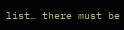list… there must be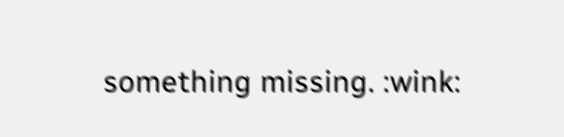something missing. :wink: